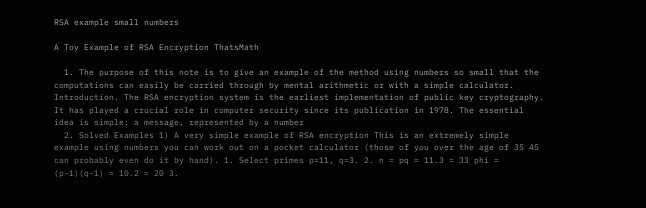RSA example small numbers

A Toy Example of RSA Encryption ThatsMath

  1. The purpose of this note is to give an example of the method using numbers so small that the computations can easily be carried through by mental arithmetic or with a simple calculator. Introduction. The RSA encryption system is the earliest implementation of public key cryptography. It has played a crucial role in computer security since its publication in 1978. The essential idea is simple: a message, represented by a number
  2. Solved Examples 1) A very simple example of RSA encryption This is an extremely simple example using numbers you can work out on a pocket calculator (those of you over the age of 35 45 can probably even do it by hand). 1. Select primes p=11, q=3. 2. n = pq = 11.3 = 33 phi = (p-1)(q-1) = 10.2 = 20 3.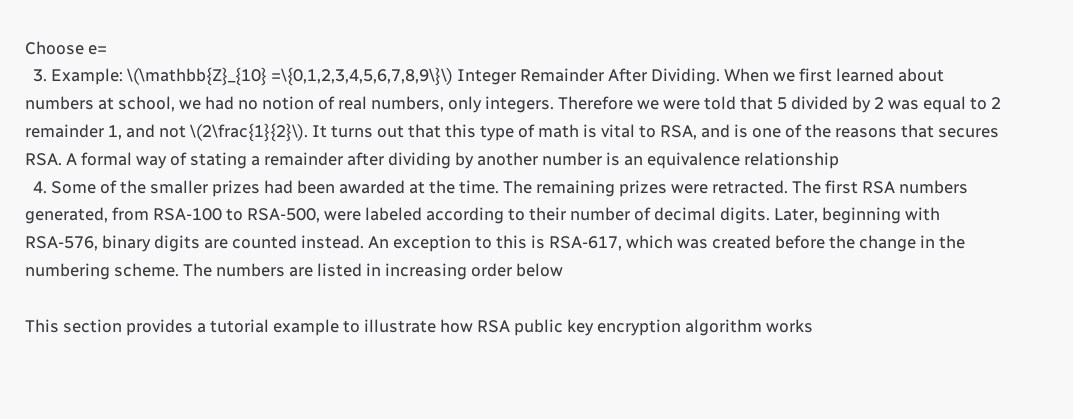Choose e=
  3. Example: \(\mathbb{Z}_{10} =\{0,1,2,3,4,5,6,7,8,9\}\) Integer Remainder After Dividing. When we first learned about numbers at school, we had no notion of real numbers, only integers. Therefore we were told that 5 divided by 2 was equal to 2 remainder 1, and not \(2\frac{1}{2}\). It turns out that this type of math is vital to RSA, and is one of the reasons that secures RSA. A formal way of stating a remainder after dividing by another number is an equivalence relationship
  4. Some of the smaller prizes had been awarded at the time. The remaining prizes were retracted. The first RSA numbers generated, from RSA-100 to RSA-500, were labeled according to their number of decimal digits. Later, beginning with RSA-576, binary digits are counted instead. An exception to this is RSA-617, which was created before the change in the numbering scheme. The numbers are listed in increasing order below

This section provides a tutorial example to illustrate how RSA public key encryption algorithm works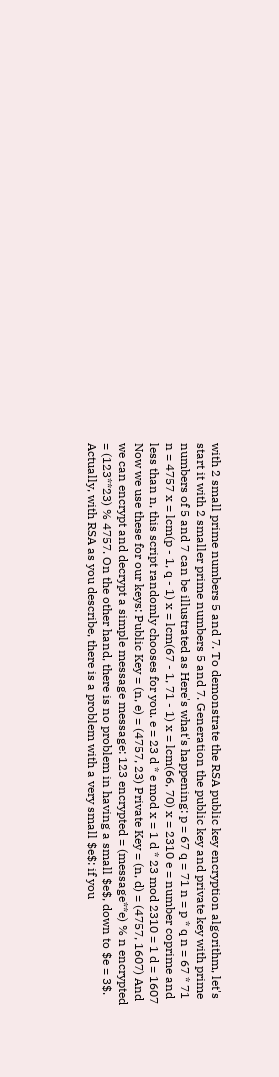with 2 small prime numbers 5 and 7. To demonstrate the RSA public key encryption algorithm, let's start it with 2 smaller prime numbers 5 and 7. Generation the public key and private key with prime numbers of 5 and 7 can be illustrated as Here's what's happening: p = 67 q = 71 n = p * q n = 67 * 71 n = 4757 x = lcm(p - 1, q - 1) x = lcm(67 - 1, 71 - 1) x = lcm(66, 70) x = 2310 e = number coprime and less than n, this script randomly chooses for you. e = 23 d * e mod x = 1 d * 23 mod 2310 = 1 d = 1607 Now we use these for our keys: Public Key = (n, e) = (4757, 23) Private Key = (n, d) = (4757, 1607) And we can encrypt and decrypt a simple message message: 123 encrypted = (message**e) % n encrypted = (123**23) % 4757. On the other hand, there is no problem in having a small $e$, down to $e = 3$. Actually, with RSA as you describe, there is a problem with a very small $e$: if you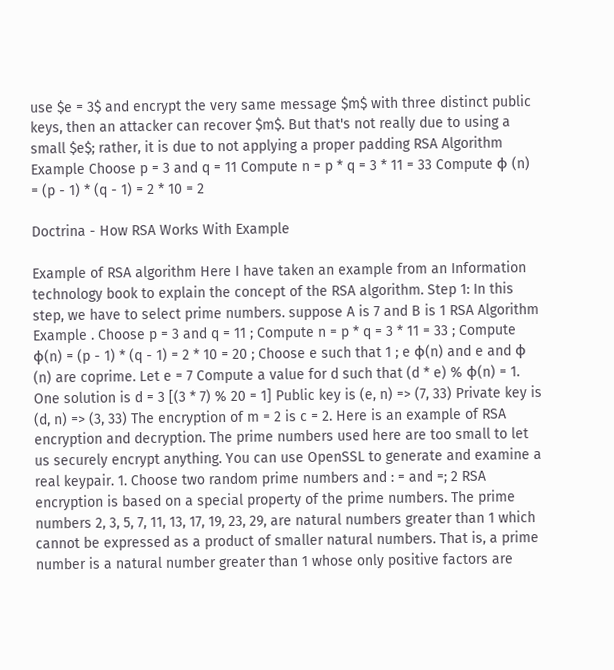use $e = 3$ and encrypt the very same message $m$ with three distinct public keys, then an attacker can recover $m$. But that's not really due to using a small $e$; rather, it is due to not applying a proper padding RSA Algorithm Example Choose p = 3 and q = 11 Compute n = p * q = 3 * 11 = 33 Compute φ (n) = (p - 1) * (q - 1) = 2 * 10 = 2

Doctrina - How RSA Works With Example

Example of RSA algorithm Here I have taken an example from an Information technology book to explain the concept of the RSA algorithm. Step 1: In this step, we have to select prime numbers. suppose A is 7 and B is 1 RSA Algorithm Example . Choose p = 3 and q = 11 ; Compute n = p * q = 3 * 11 = 33 ; Compute φ(n) = (p - 1) * (q - 1) = 2 * 10 = 20 ; Choose e such that 1 ; e φ(n) and e and φ (n) are coprime. Let e = 7 Compute a value for d such that (d * e) % φ(n) = 1. One solution is d = 3 [(3 * 7) % 20 = 1] Public key is (e, n) => (7, 33) Private key is (d, n) => (3, 33) The encryption of m = 2 is c = 2. Here is an example of RSA encryption and decryption. The prime numbers used here are too small to let us securely encrypt anything. You can use OpenSSL to generate and examine a real keypair. 1. Choose two random prime numbers and : = and =; 2 RSA encryption is based on a special property of the prime numbers. The prime numbers 2, 3, 5, 7, 11, 13, 17, 19, 23, 29, are natural numbers greater than 1 which cannot be expressed as a product of smaller natural numbers. That is, a prime number is a natural number greater than 1 whose only positive factors are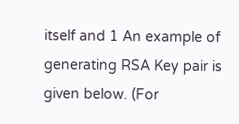itself and 1 An example of generating RSA Key pair is given below. (For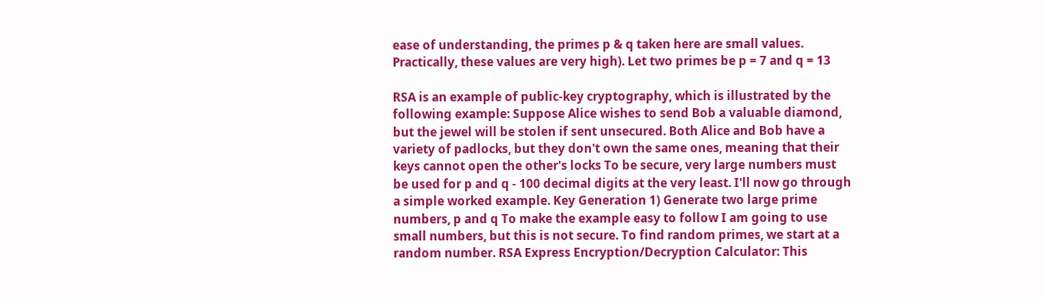ease of understanding, the primes p & q taken here are small values. Practically, these values are very high). Let two primes be p = 7 and q = 13

RSA is an example of public-key cryptography, which is illustrated by the following example: Suppose Alice wishes to send Bob a valuable diamond, but the jewel will be stolen if sent unsecured. Both Alice and Bob have a variety of padlocks, but they don't own the same ones, meaning that their keys cannot open the other's locks To be secure, very large numbers must be used for p and q - 100 decimal digits at the very least. I'll now go through a simple worked example. Key Generation 1) Generate two large prime numbers, p and q To make the example easy to follow I am going to use small numbers, but this is not secure. To find random primes, we start at a random number. RSA Express Encryption/Decryption Calculator: This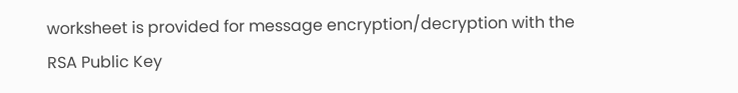worksheet is provided for message encryption/decryption with the RSA Public Key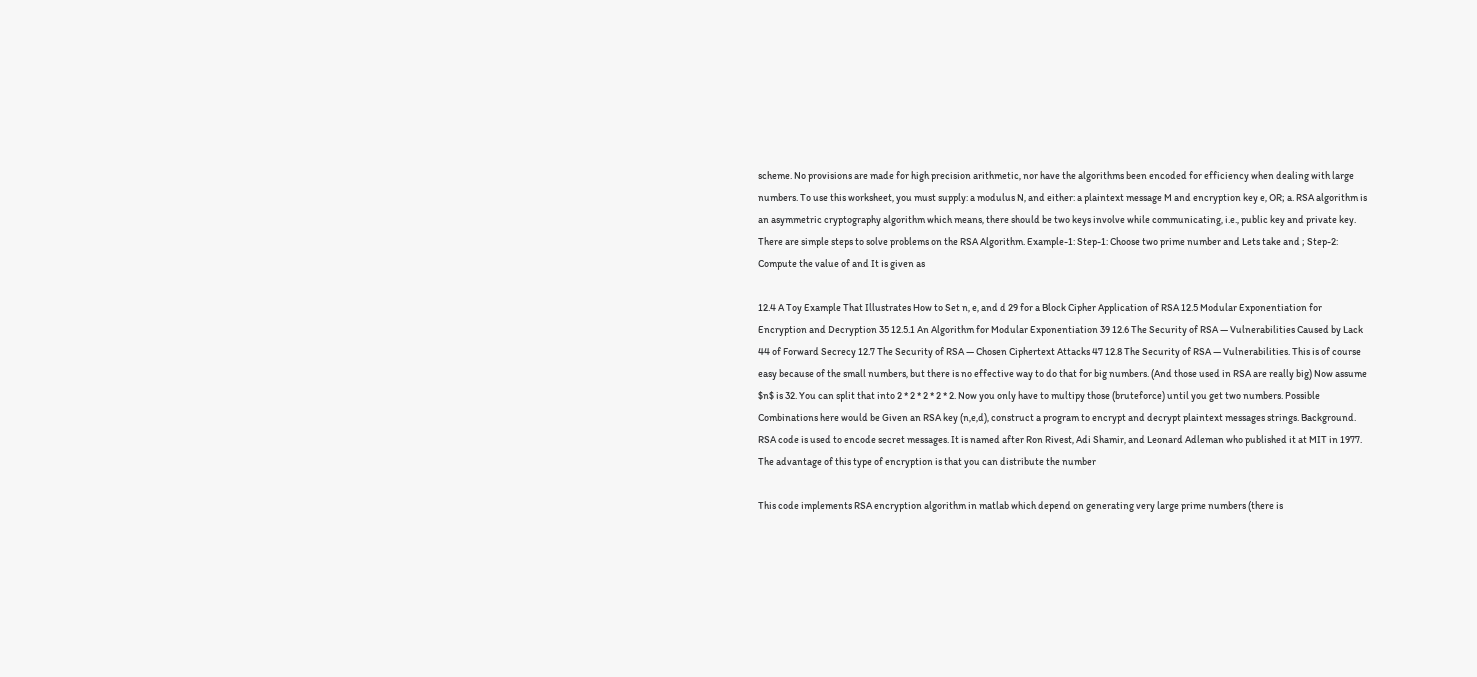scheme. No provisions are made for high precision arithmetic, nor have the algorithms been encoded for efficiency when dealing with large numbers. To use this worksheet, you must supply: a modulus N, and either: a plaintext message M and encryption key e, OR; a. RSA algorithm is an asymmetric cryptography algorithm which means, there should be two keys involve while communicating, i.e., public key and private key. There are simple steps to solve problems on the RSA Algorithm. Example-1: Step-1: Choose two prime number and Lets take and ; Step-2: Compute the value of and It is given as

12.4 A Toy Example That Illustrates How to Set n, e, and d 29 for a Block Cipher Application of RSA 12.5 Modular Exponentiation for Encryption and Decryption 35 12.5.1 An Algorithm for Modular Exponentiation 39 12.6 The Security of RSA — Vulnerabilities Caused by Lack 44 of Forward Secrecy 12.7 The Security of RSA — Chosen Ciphertext Attacks 47 12.8 The Security of RSA — Vulnerabilities. This is of course easy because of the small numbers, but there is no effective way to do that for big numbers. (And those used in RSA are really big) Now assume $n$ is 32. You can split that into 2 * 2 * 2 * 2 * 2. Now you only have to multipy those (bruteforce) until you get two numbers. Possible Combinations here would be Given an RSA key (n,e,d), construct a program to encrypt and decrypt plaintext messages strings. Background. RSA code is used to encode secret messages. It is named after Ron Rivest, Adi Shamir, and Leonard Adleman who published it at MIT in 1977. The advantage of this type of encryption is that you can distribute the number

This code implements RSA encryption algorithm in matlab which depend on generating very large prime numbers (there is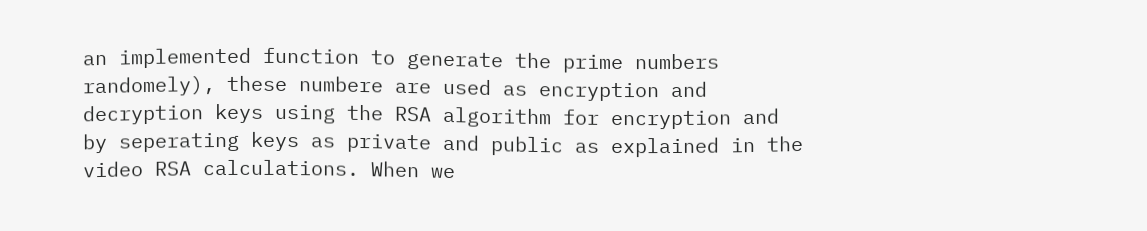an implemented function to generate the prime numbers randomely), these numbere are used as encryption and decryption keys using the RSA algorithm for encryption and by seperating keys as private and public as explained in the video RSA calculations. When we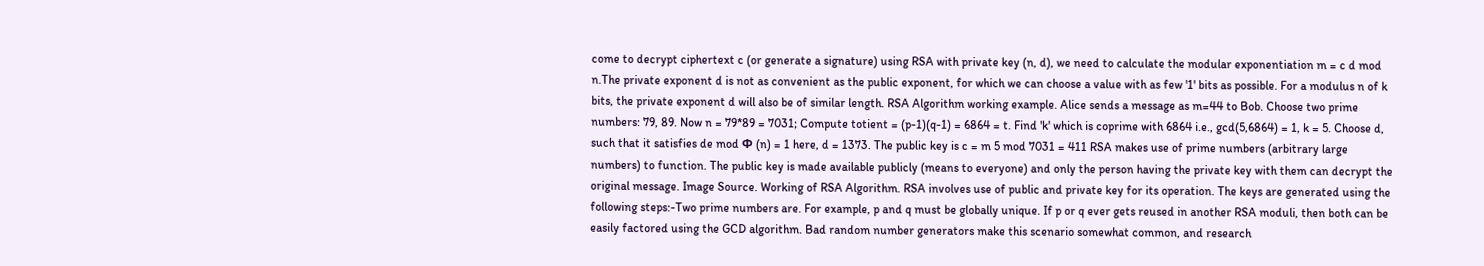come to decrypt ciphertext c (or generate a signature) using RSA with private key (n, d), we need to calculate the modular exponentiation m = c d mod n.The private exponent d is not as convenient as the public exponent, for which we can choose a value with as few '1' bits as possible. For a modulus n of k bits, the private exponent d will also be of similar length. RSA Algorithm working example. Alice sends a message as m=44 to Bob. Choose two prime numbers: 79, 89. Now n = 79*89 = 7031; Compute totient = (p-1)(q-1) = 6864 = t. Find 'k' which is coprime with 6864 i.e., gcd(5,6864) = 1, k = 5. Choose d, such that it satisfies de mod Φ (n) = 1 here, d = 1373. The public key is c = m 5 mod 7031 = 411 RSA makes use of prime numbers (arbitrary large numbers) to function. The public key is made available publicly (means to everyone) and only the person having the private key with them can decrypt the original message. Image Source. Working of RSA Algorithm. RSA involves use of public and private key for its operation. The keys are generated using the following steps:-Two prime numbers are. For example, p and q must be globally unique. If p or q ever gets reused in another RSA moduli, then both can be easily factored using the GCD algorithm. Bad random number generators make this scenario somewhat common, and research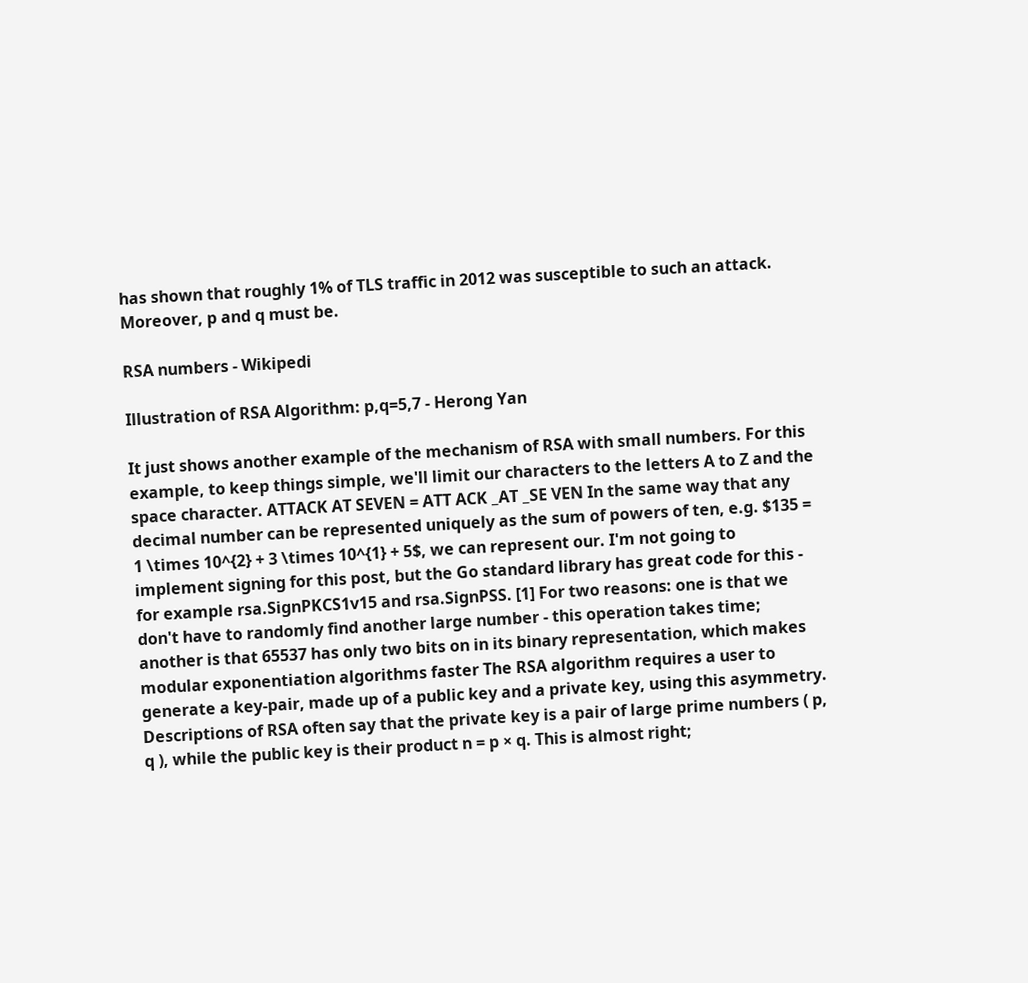has shown that roughly 1% of TLS traffic in 2012 was susceptible to such an attack. Moreover, p and q must be.

RSA numbers - Wikipedi

Illustration of RSA Algorithm: p,q=5,7 - Herong Yan

It just shows another example of the mechanism of RSA with small numbers. For this example, to keep things simple, we'll limit our characters to the letters A to Z and the space character. ATTACK AT SEVEN = ATT ACK _AT _SE VEN In the same way that any decimal number can be represented uniquely as the sum of powers of ten, e.g. $135 = 1 \times 10^{2} + 3 \times 10^{1} + 5$, we can represent our. I'm not going to implement signing for this post, but the Go standard library has great code for this - for example rsa.SignPKCS1v15 and rsa.SignPSS. [1] For two reasons: one is that we don't have to randomly find another large number - this operation takes time; another is that 65537 has only two bits on in its binary representation, which makes modular exponentiation algorithms faster The RSA algorithm requires a user to generate a key-pair, made up of a public key and a private key, using this asymmetry. Descriptions of RSA often say that the private key is a pair of large prime numbers ( p, q ), while the public key is their product n = p × q. This is almost right;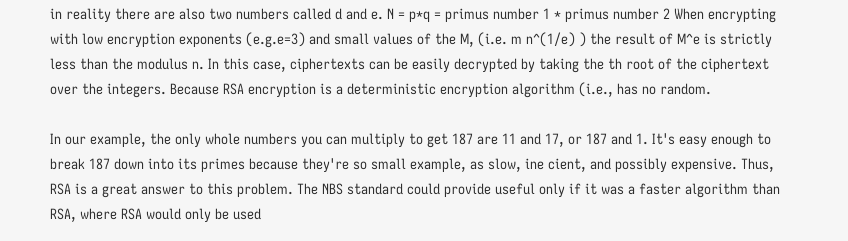in reality there are also two numbers called d and e. N = p*q = primus number 1 * primus number 2 When encrypting with low encryption exponents (e.g.e=3) and small values of the M, (i.e. m n^(1/e) ) the result of M^e is strictly less than the modulus n. In this case, ciphertexts can be easily decrypted by taking the th root of the ciphertext over the integers. Because RSA encryption is a deterministic encryption algorithm (i.e., has no random.

In our example, the only whole numbers you can multiply to get 187 are 11 and 17, or 187 and 1. It's easy enough to break 187 down into its primes because they're so small example, as slow, ine cient, and possibly expensive. Thus, RSA is a great answer to this problem. The NBS standard could provide useful only if it was a faster algorithm than RSA, where RSA would only be used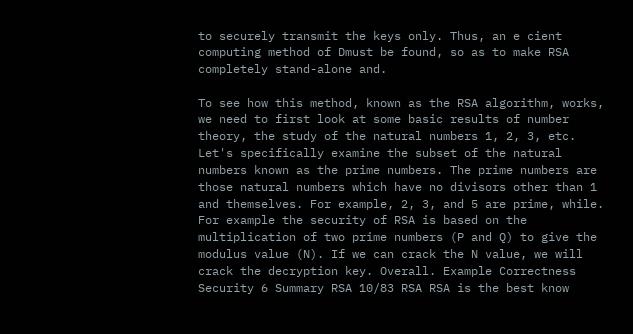to securely transmit the keys only. Thus, an e cient computing method of Dmust be found, so as to make RSA completely stand-alone and.

To see how this method, known as the RSA algorithm, works, we need to first look at some basic results of number theory, the study of the natural numbers 1, 2, 3, etc. Let's specifically examine the subset of the natural numbers known as the prime numbers. The prime numbers are those natural numbers which have no divisors other than 1 and themselves. For example, 2, 3, and 5 are prime, while. For example the security of RSA is based on the multiplication of two prime numbers (P and Q) to give the modulus value (N). If we can crack the N value, we will crack the decryption key. Overall. Example Correctness Security 6 Summary RSA 10/83 RSA RSA is the best know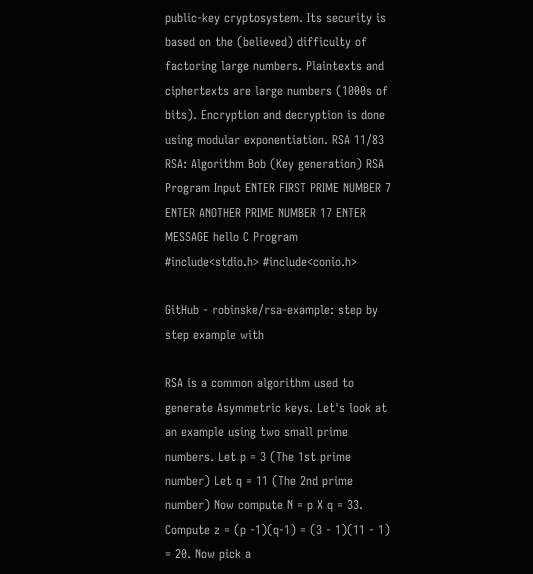public-key cryptosystem. Its security is based on the (believed) difficulty of factoring large numbers. Plaintexts and ciphertexts are large numbers (1000s of bits). Encryption and decryption is done using modular exponentiation. RSA 11/83 RSA: Algorithm Bob (Key generation) RSA Program Input ENTER FIRST PRIME NUMBER 7 ENTER ANOTHER PRIME NUMBER 17 ENTER MESSAGE hello C Program #include<stdio.h> #include<conio.h>

GitHub - robinske/rsa-example: step by step example with

RSA is a common algorithm used to generate Asymmetric keys. Let's look at an example using two small prime numbers. Let p = 3 (The 1st prime number) Let q = 11 (The 2nd prime number) Now compute N = p X q = 33. Compute z = (p -1)(q-1) = (3 - 1)(11 - 1) = 20. Now pick a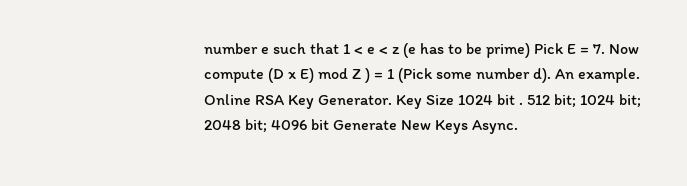number e such that 1 < e < z (e has to be prime) Pick E = 7. Now compute (D x E) mod Z ) = 1 (Pick some number d). An example. Online RSA Key Generator. Key Size 1024 bit . 512 bit; 1024 bit; 2048 bit; 4096 bit Generate New Keys Async.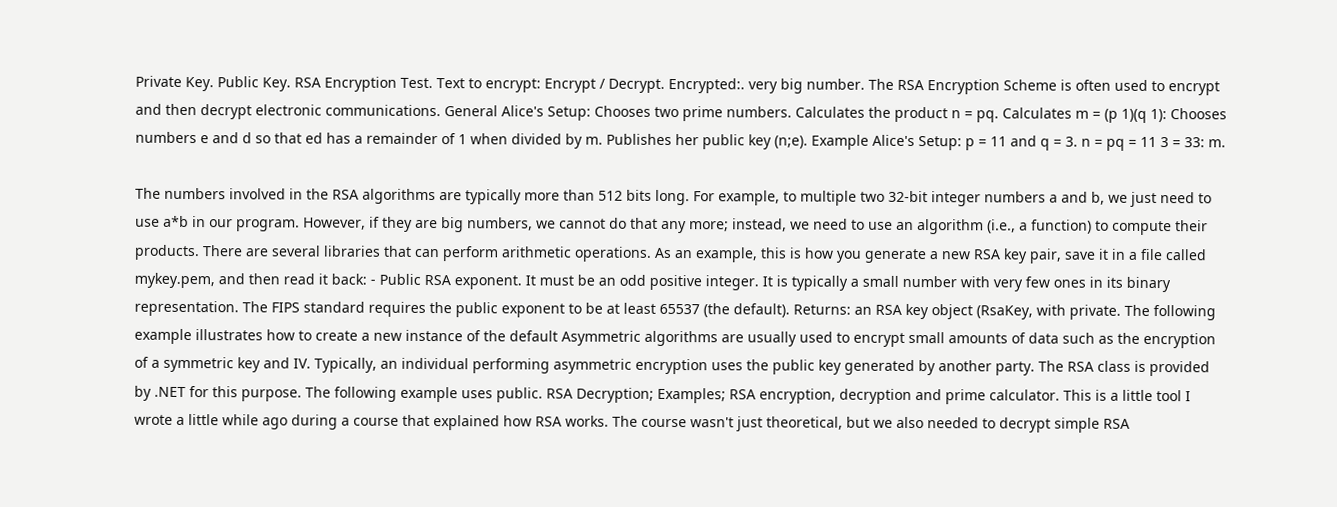Private Key. Public Key. RSA Encryption Test. Text to encrypt: Encrypt / Decrypt. Encrypted:. very big number. The RSA Encryption Scheme is often used to encrypt and then decrypt electronic communications. General Alice's Setup: Chooses two prime numbers. Calculates the product n = pq. Calculates m = (p 1)(q 1): Chooses numbers e and d so that ed has a remainder of 1 when divided by m. Publishes her public key (n;e). Example Alice's Setup: p = 11 and q = 3. n = pq = 11 3 = 33: m.

The numbers involved in the RSA algorithms are typically more than 512 bits long. For example, to multiple two 32-bit integer numbers a and b, we just need to use a*b in our program. However, if they are big numbers, we cannot do that any more; instead, we need to use an algorithm (i.e., a function) to compute their products. There are several libraries that can perform arithmetic operations. As an example, this is how you generate a new RSA key pair, save it in a file called mykey.pem, and then read it back: - Public RSA exponent. It must be an odd positive integer. It is typically a small number with very few ones in its binary representation. The FIPS standard requires the public exponent to be at least 65537 (the default). Returns: an RSA key object (RsaKey, with private. The following example illustrates how to create a new instance of the default Asymmetric algorithms are usually used to encrypt small amounts of data such as the encryption of a symmetric key and IV. Typically, an individual performing asymmetric encryption uses the public key generated by another party. The RSA class is provided by .NET for this purpose. The following example uses public. RSA Decryption; Examples; RSA encryption, decryption and prime calculator. This is a little tool I wrote a little while ago during a course that explained how RSA works. The course wasn't just theoretical, but we also needed to decrypt simple RSA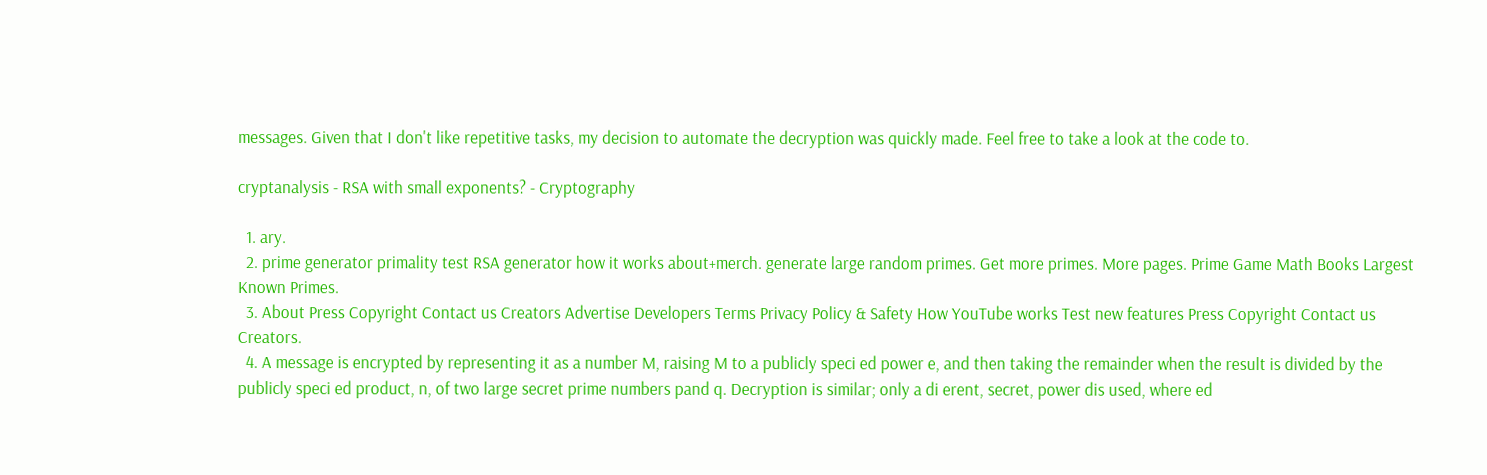messages. Given that I don't like repetitive tasks, my decision to automate the decryption was quickly made. Feel free to take a look at the code to.

cryptanalysis - RSA with small exponents? - Cryptography

  1. ary.
  2. prime generator primality test RSA generator how it works about+merch. generate large random primes. Get more primes. More pages. Prime Game Math Books Largest Known Primes.
  3. About Press Copyright Contact us Creators Advertise Developers Terms Privacy Policy & Safety How YouTube works Test new features Press Copyright Contact us Creators.
  4. A message is encrypted by representing it as a number M, raising M to a publicly speci ed power e, and then taking the remainder when the result is divided by the publicly speci ed product, n, of two large secret prime numbers pand q. Decryption is similar; only a di erent, secret, power dis used, where ed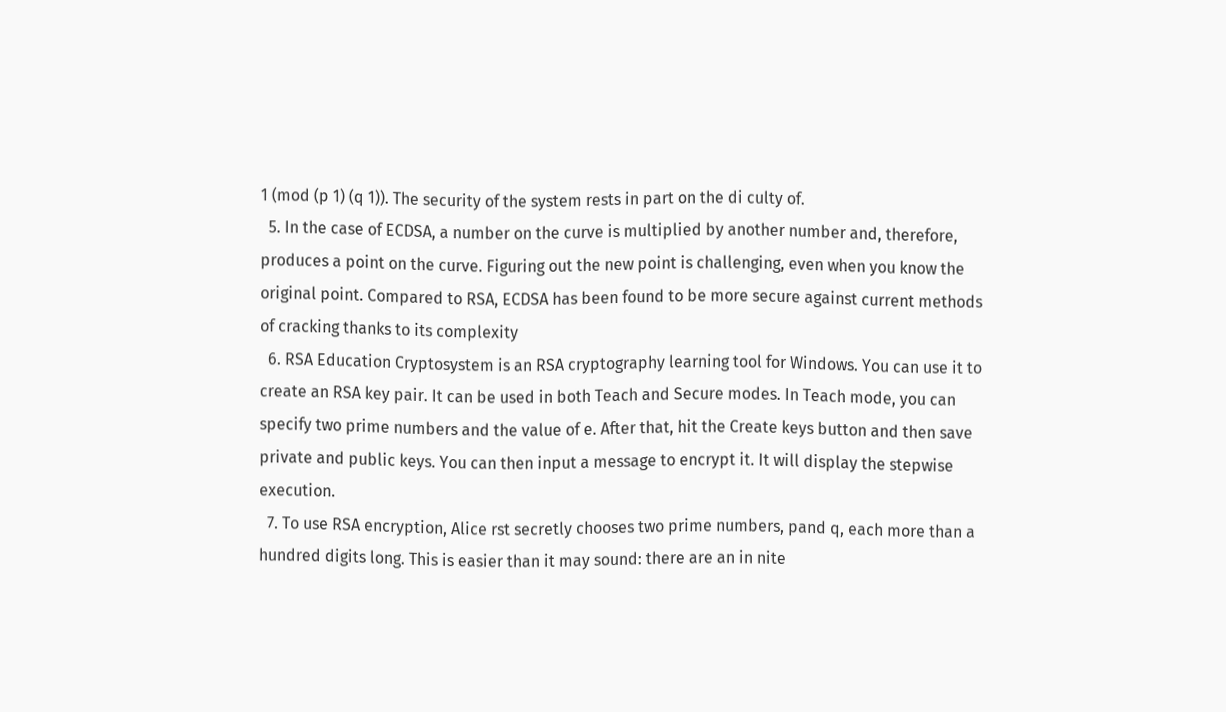1 (mod (p 1) (q 1)). The security of the system rests in part on the di culty of.
  5. In the case of ECDSA, a number on the curve is multiplied by another number and, therefore, produces a point on the curve. Figuring out the new point is challenging, even when you know the original point. Compared to RSA, ECDSA has been found to be more secure against current methods of cracking thanks to its complexity
  6. RSA Education Cryptosystem is an RSA cryptography learning tool for Windows. You can use it to create an RSA key pair. It can be used in both Teach and Secure modes. In Teach mode, you can specify two prime numbers and the value of e. After that, hit the Create keys button and then save private and public keys. You can then input a message to encrypt it. It will display the stepwise execution.
  7. To use RSA encryption, Alice rst secretly chooses two prime numbers, pand q, each more than a hundred digits long. This is easier than it may sound: there are an in nite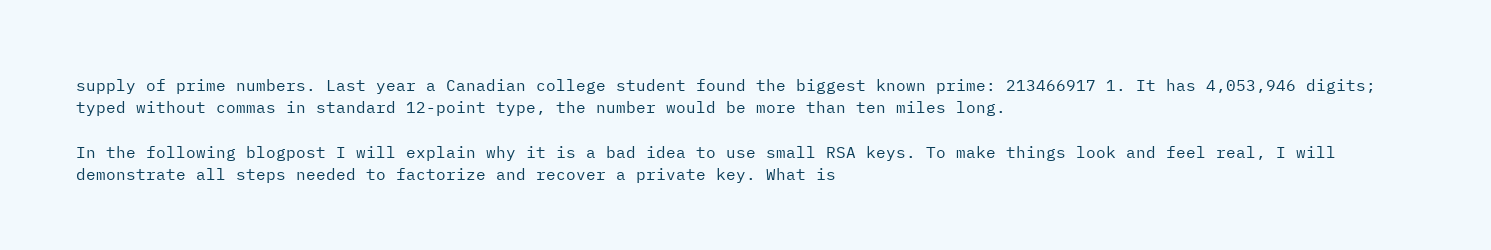supply of prime numbers. Last year a Canadian college student found the biggest known prime: 213466917 1. It has 4,053,946 digits; typed without commas in standard 12-point type, the number would be more than ten miles long.

In the following blogpost I will explain why it is a bad idea to use small RSA keys. To make things look and feel real, I will demonstrate all steps needed to factorize and recover a private key. What is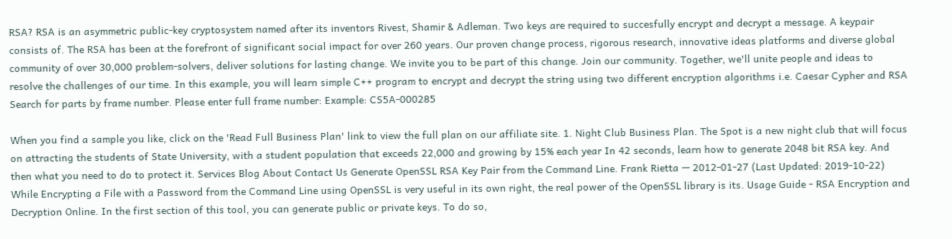RSA? RSA is an asymmetric public-key cryptosystem named after its inventors Rivest, Shamir & Adleman. Two keys are required to succesfully encrypt and decrypt a message. A keypair consists of. The RSA has been at the forefront of significant social impact for over 260 years. Our proven change process, rigorous research, innovative ideas platforms and diverse global community of over 30,000 problem-solvers, deliver solutions for lasting change. We invite you to be part of this change. Join our community. Together, we'll unite people and ideas to resolve the challenges of our time. In this example, you will learn simple C++ program to encrypt and decrypt the string using two different encryption algorithms i.e. Caesar Cypher and RSA Search for parts by frame number. Please enter full frame number: Example: CS5A-000285

When you find a sample you like, click on the 'Read Full Business Plan' link to view the full plan on our affiliate site. 1. Night Club Business Plan. The Spot is a new night club that will focus on attracting the students of State University, with a student population that exceeds 22,000 and growing by 15% each year In 42 seconds, learn how to generate 2048 bit RSA key. And then what you need to do to protect it. Services Blog About Contact Us Generate OpenSSL RSA Key Pair from the Command Line. Frank Rietta — 2012-01-27 (Last Updated: 2019-10-22) While Encrypting a File with a Password from the Command Line using OpenSSL is very useful in its own right, the real power of the OpenSSL library is its. Usage Guide - RSA Encryption and Decryption Online. In the first section of this tool, you can generate public or private keys. To do so,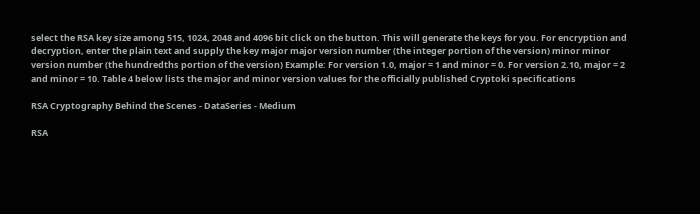select the RSA key size among 515, 1024, 2048 and 4096 bit click on the button. This will generate the keys for you. For encryption and decryption, enter the plain text and supply the key major major version number (the integer portion of the version) minor minor version number (the hundredths portion of the version) Example: For version 1.0, major = 1 and minor = 0. For version 2.10, major = 2 and minor = 10. Table 4 below lists the major and minor version values for the officially published Cryptoki specifications

RSA Cryptography Behind the Scenes - DataSeries - Medium

RSA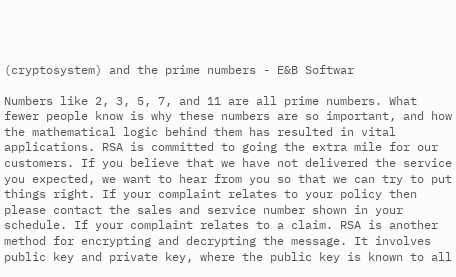(cryptosystem) and the prime numbers - E&B Softwar

Numbers like 2, 3, 5, 7, and 11 are all prime numbers. What fewer people know is why these numbers are so important, and how the mathematical logic behind them has resulted in vital applications. RSA is committed to going the extra mile for our customers. If you believe that we have not delivered the service you expected, we want to hear from you so that we can try to put things right. If your complaint relates to your policy then please contact the sales and service number shown in your schedule. If your complaint relates to a claim. RSA is another method for encrypting and decrypting the message. It involves public key and private key, where the public key is known to all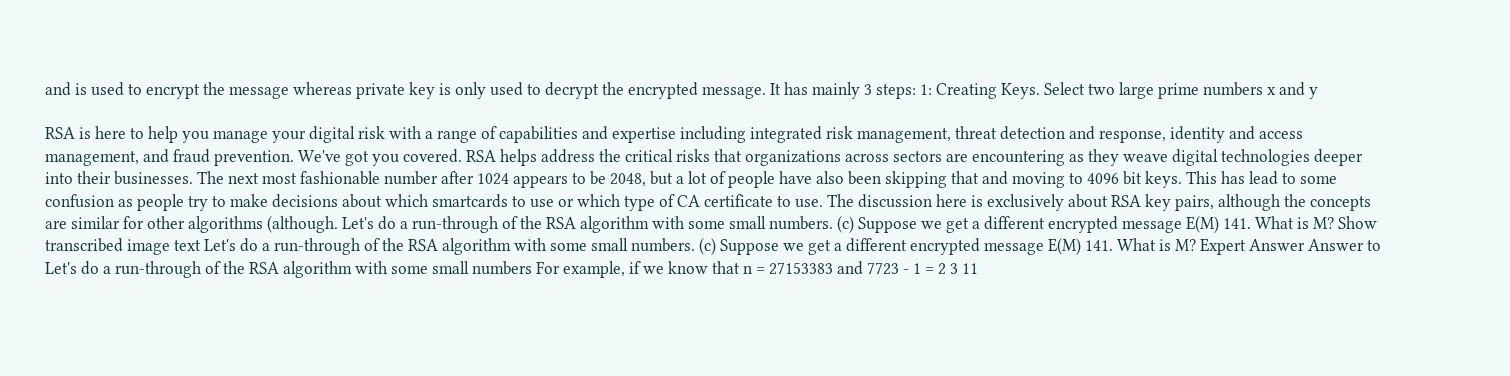and is used to encrypt the message whereas private key is only used to decrypt the encrypted message. It has mainly 3 steps: 1: Creating Keys. Select two large prime numbers x and y

RSA is here to help you manage your digital risk with a range of capabilities and expertise including integrated risk management, threat detection and response, identity and access management, and fraud prevention. We've got you covered. RSA helps address the critical risks that organizations across sectors are encountering as they weave digital technologies deeper into their businesses. The next most fashionable number after 1024 appears to be 2048, but a lot of people have also been skipping that and moving to 4096 bit keys. This has lead to some confusion as people try to make decisions about which smartcards to use or which type of CA certificate to use. The discussion here is exclusively about RSA key pairs, although the concepts are similar for other algorithms (although. Let's do a run-through of the RSA algorithm with some small numbers. (c) Suppose we get a different encrypted message E(M) 141. What is M? Show transcribed image text Let's do a run-through of the RSA algorithm with some small numbers. (c) Suppose we get a different encrypted message E(M) 141. What is M? Expert Answer Answer to Let's do a run-through of the RSA algorithm with some small numbers For example, if we know that n = 27153383 and 7723 - 1 = 2 3 11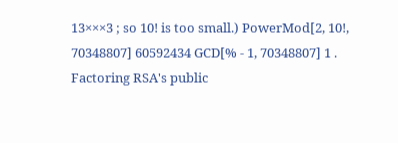13×××3 ; so 10! is too small.) PowerMod[2, 10!, 70348807] 60592434 GCD[% - 1, 70348807] 1 . Factoring RSA's public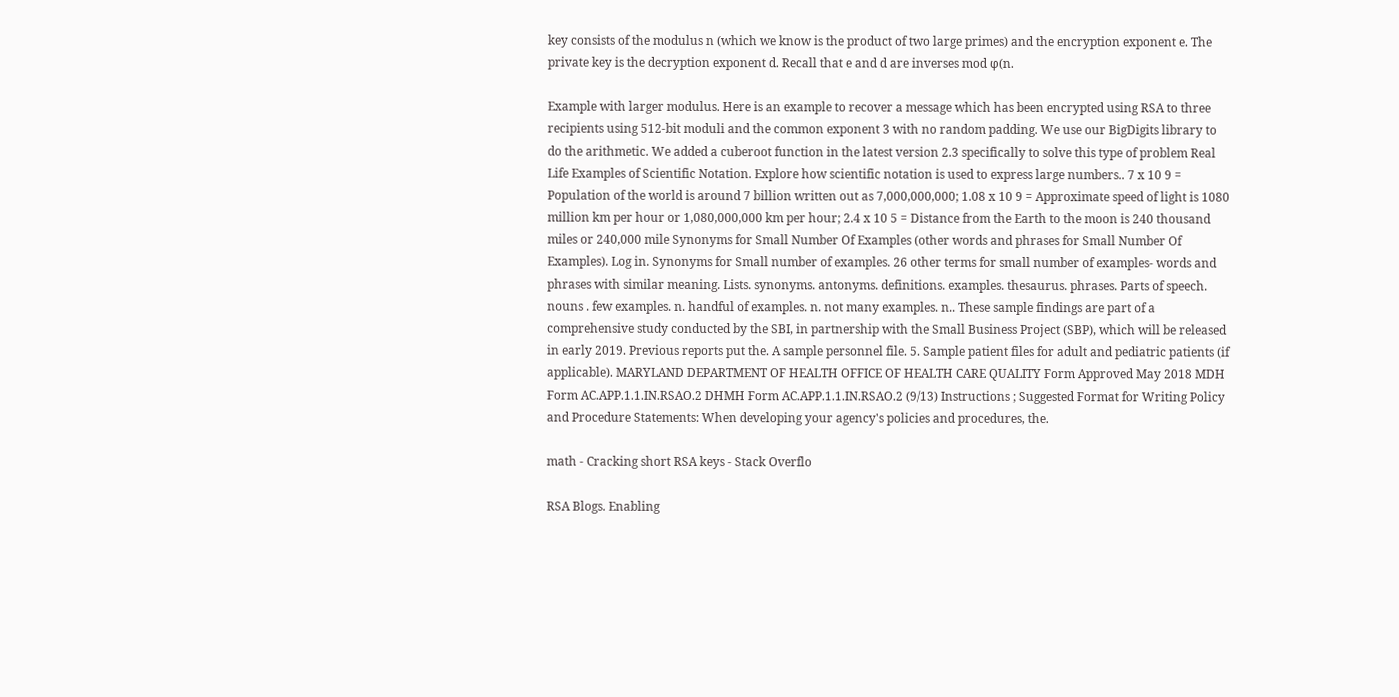key consists of the modulus n (which we know is the product of two large primes) and the encryption exponent e. The private key is the decryption exponent d. Recall that e and d are inverses mod φ(n.

Example with larger modulus. Here is an example to recover a message which has been encrypted using RSA to three recipients using 512-bit moduli and the common exponent 3 with no random padding. We use our BigDigits library to do the arithmetic. We added a cuberoot function in the latest version 2.3 specifically to solve this type of problem Real Life Examples of Scientific Notation. Explore how scientific notation is used to express large numbers.. 7 x 10 9 = Population of the world is around 7 billion written out as 7,000,000,000; 1.08 x 10 9 = Approximate speed of light is 1080 million km per hour or 1,080,000,000 km per hour; 2.4 x 10 5 = Distance from the Earth to the moon is 240 thousand miles or 240,000 mile Synonyms for Small Number Of Examples (other words and phrases for Small Number Of Examples). Log in. Synonyms for Small number of examples. 26 other terms for small number of examples- words and phrases with similar meaning. Lists. synonyms. antonyms. definitions. examples. thesaurus. phrases. Parts of speech. nouns . few examples. n. handful of examples. n. not many examples. n.. These sample findings are part of a comprehensive study conducted by the SBI, in partnership with the Small Business Project (SBP), which will be released in early 2019. Previous reports put the. A sample personnel file. 5. Sample patient files for adult and pediatric patients (if applicable). MARYLAND DEPARTMENT OF HEALTH OFFICE OF HEALTH CARE QUALITY Form Approved May 2018 MDH Form AC.APP.1.1.IN.RSAO.2 DHMH Form AC.APP.1.1.IN.RSAO.2 (9/13) Instructions ; Suggested Format for Writing Policy and Procedure Statements: When developing your agency's policies and procedures, the.

math - Cracking short RSA keys - Stack Overflo

RSA Blogs. Enabling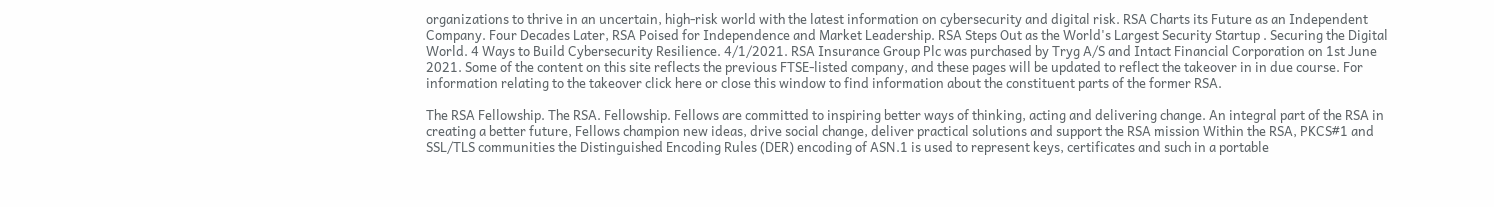organizations to thrive in an uncertain, high-risk world with the latest information on cybersecurity and digital risk. RSA Charts its Future as an Independent Company. Four Decades Later, RSA Poised for Independence and Market Leadership. RSA Steps Out as the World's Largest Security Startup . Securing the Digital World. 4 Ways to Build Cybersecurity Resilience. 4/1/2021. RSA Insurance Group Plc was purchased by Tryg A/S and Intact Financial Corporation on 1st June 2021. Some of the content on this site reflects the previous FTSE-listed company, and these pages will be updated to reflect the takeover in in due course. For information relating to the takeover click here or close this window to find information about the constituent parts of the former RSA.

The RSA Fellowship. The RSA. Fellowship. Fellows are committed to inspiring better ways of thinking, acting and delivering change. An integral part of the RSA in creating a better future, Fellows champion new ideas, drive social change, deliver practical solutions and support the RSA mission Within the RSA, PKCS#1 and SSL/TLS communities the Distinguished Encoding Rules (DER) encoding of ASN.1 is used to represent keys, certificates and such in a portable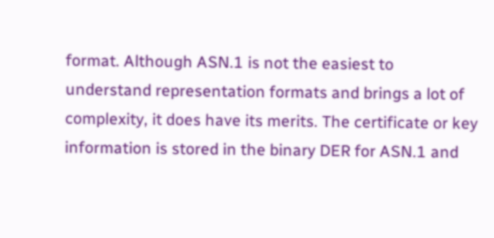format. Although ASN.1 is not the easiest to understand representation formats and brings a lot of complexity, it does have its merits. The certificate or key information is stored in the binary DER for ASN.1 and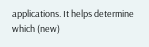applications. It helps determine which (new)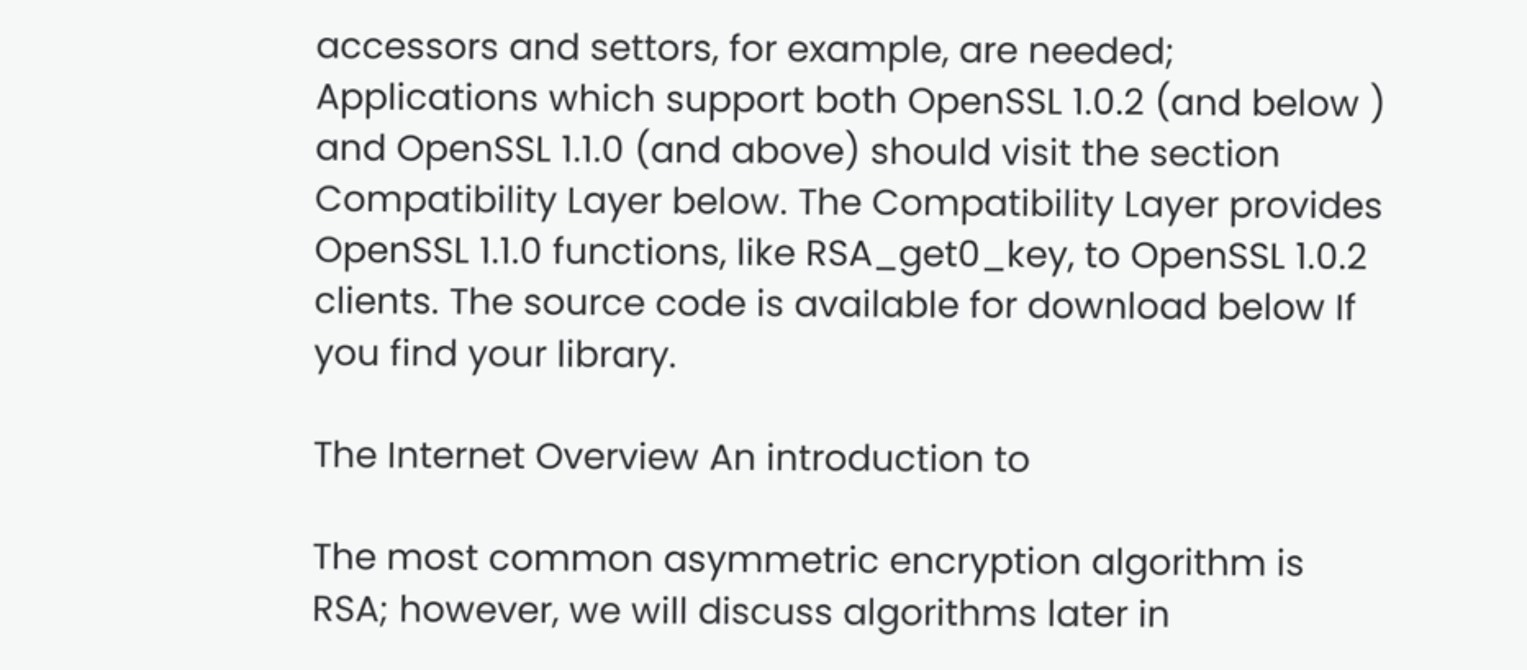accessors and settors, for example, are needed; Applications which support both OpenSSL 1.0.2 (and below ) and OpenSSL 1.1.0 (and above) should visit the section Compatibility Layer below. The Compatibility Layer provides OpenSSL 1.1.0 functions, like RSA_get0_key, to OpenSSL 1.0.2 clients. The source code is available for download below If you find your library.

The Internet Overview An introduction to

The most common asymmetric encryption algorithm is RSA; however, we will discuss algorithms later in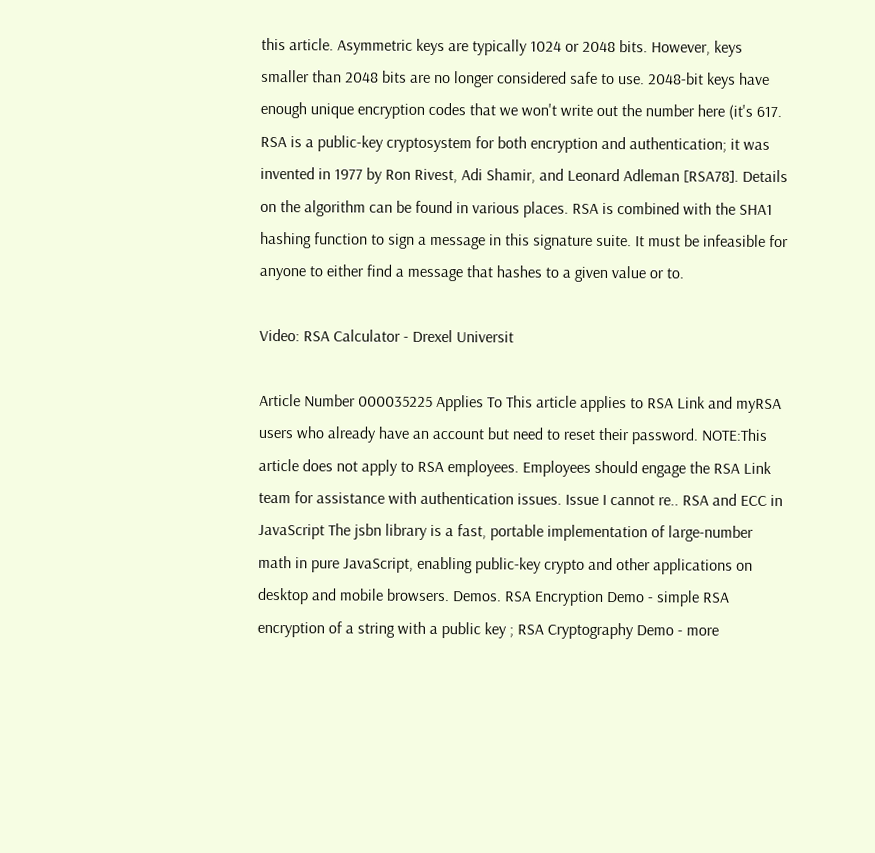this article. Asymmetric keys are typically 1024 or 2048 bits. However, keys smaller than 2048 bits are no longer considered safe to use. 2048-bit keys have enough unique encryption codes that we won't write out the number here (it's 617. RSA is a public-key cryptosystem for both encryption and authentication; it was invented in 1977 by Ron Rivest, Adi Shamir, and Leonard Adleman [RSA78]. Details on the algorithm can be found in various places. RSA is combined with the SHA1 hashing function to sign a message in this signature suite. It must be infeasible for anyone to either find a message that hashes to a given value or to.

Video: RSA Calculator - Drexel Universit

Article Number 000035225 Applies To This article applies to RSA Link and myRSA users who already have an account but need to reset their password. NOTE:This article does not apply to RSA employees. Employees should engage the RSA Link team for assistance with authentication issues. Issue I cannot re.. RSA and ECC in JavaScript The jsbn library is a fast, portable implementation of large-number math in pure JavaScript, enabling public-key crypto and other applications on desktop and mobile browsers. Demos. RSA Encryption Demo - simple RSA encryption of a string with a public key ; RSA Cryptography Demo - more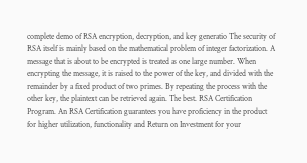complete demo of RSA encryption, decryption, and key generatio The security of RSA itself is mainly based on the mathematical problem of integer factorization. A message that is about to be encrypted is treated as one large number. When encrypting the message, it is raised to the power of the key, and divided with the remainder by a fixed product of two primes. By repeating the process with the other key, the plaintext can be retrieved again. The best. RSA Certification Program. An RSA Certification guarantees you have proficiency in the product for higher utilization, functionality and Return on Investment for your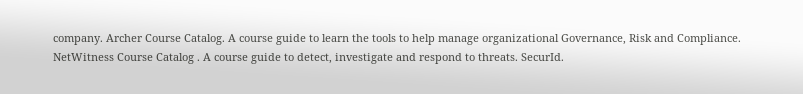company. Archer Course Catalog. A course guide to learn the tools to help manage organizational Governance, Risk and Compliance. NetWitness Course Catalog . A course guide to detect, investigate and respond to threats. SecurId.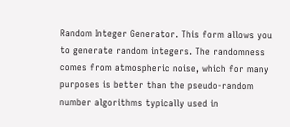Random Integer Generator. This form allows you to generate random integers. The randomness comes from atmospheric noise, which for many purposes is better than the pseudo-random number algorithms typically used in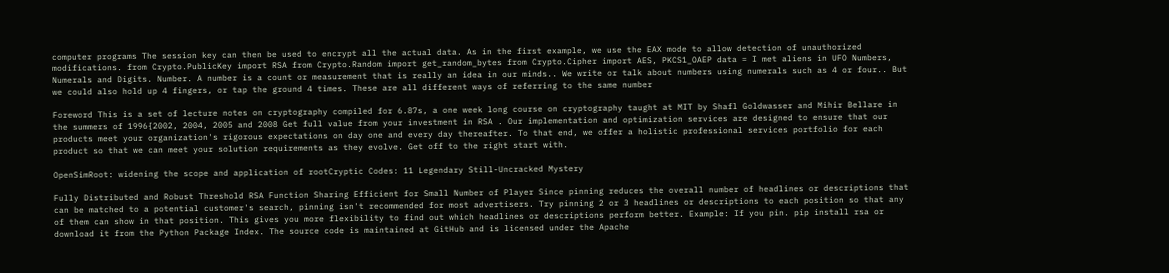computer programs The session key can then be used to encrypt all the actual data. As in the first example, we use the EAX mode to allow detection of unauthorized modifications. from Crypto.PublicKey import RSA from Crypto.Random import get_random_bytes from Crypto.Cipher import AES, PKCS1_OAEP data = I met aliens in UFO Numbers, Numerals and Digits. Number. A number is a count or measurement that is really an idea in our minds.. We write or talk about numbers using numerals such as 4 or four.. But we could also hold up 4 fingers, or tap the ground 4 times. These are all different ways of referring to the same number

Foreword This is a set of lecture notes on cryptography compiled for 6.87s, a one week long course on cryptography taught at MIT by Shafl Goldwasser and Mihir Bellare in the summers of 1996{2002, 2004, 2005 and 2008 Get full value from your investment in RSA . Our implementation and optimization services are designed to ensure that our products meet your organization's rigorous expectations on day one and every day thereafter. To that end, we offer a holistic professional services portfolio for each product so that we can meet your solution requirements as they evolve. Get off to the right start with.

OpenSimRoot: widening the scope and application of rootCryptic Codes: 11 Legendary Still-Uncracked Mystery

Fully Distributed and Robust Threshold RSA Function Sharing Efficient for Small Number of Player Since pinning reduces the overall number of headlines or descriptions that can be matched to a potential customer's search, pinning isn't recommended for most advertisers. Try pinning 2 or 3 headlines or descriptions to each position so that any of them can show in that position. This gives you more flexibility to find out which headlines or descriptions perform better. Example: If you pin. pip install rsa or download it from the Python Package Index. The source code is maintained at GitHub and is licensed under the Apache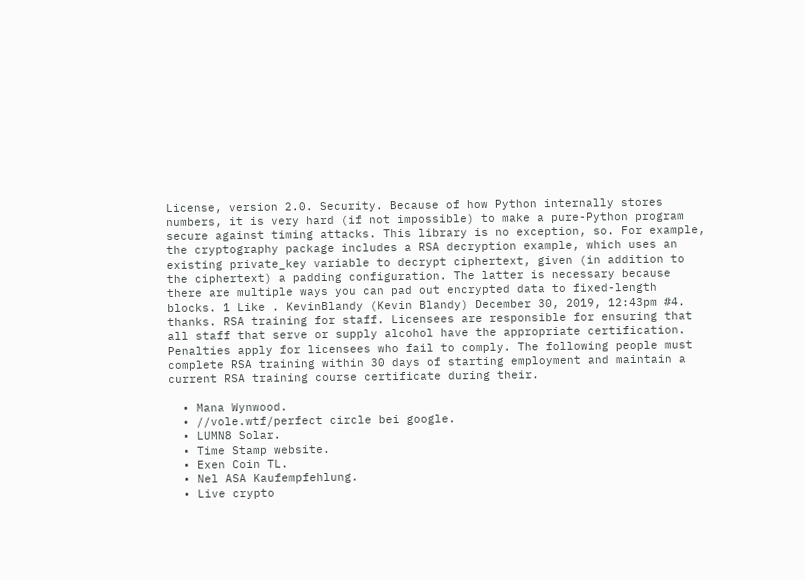License, version 2.0. Security. Because of how Python internally stores numbers, it is very hard (if not impossible) to make a pure-Python program secure against timing attacks. This library is no exception, so. For example, the cryptography package includes a RSA decryption example, which uses an existing private_key variable to decrypt ciphertext, given (in addition to the ciphertext) a padding configuration. The latter is necessary because there are multiple ways you can pad out encrypted data to fixed-length blocks. 1 Like . KevinBlandy (Kevin Blandy) December 30, 2019, 12:43pm #4. thanks. RSA training for staff. Licensees are responsible for ensuring that all staff that serve or supply alcohol have the appropriate certification. Penalties apply for licensees who fail to comply. The following people must complete RSA training within 30 days of starting employment and maintain a current RSA training course certificate during their.

  • Mana Wynwood.
  • //vole.wtf/perfect circle bei google.
  • LUMN8 Solar.
  • Time Stamp website.
  • Exen Coin TL.
  • Nel ASA Kaufempfehlung.
  • Live crypto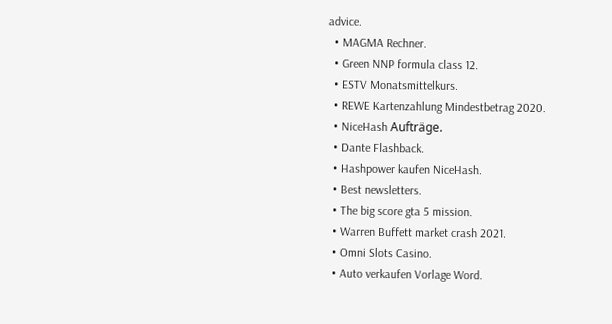advice.
  • MAGMA Rechner.
  • Green NNP formula class 12.
  • ESTV Monatsmittelkurs.
  • REWE Kartenzahlung Mindestbetrag 2020.
  • NiceHash Aufträge.
  • Dante Flashback.
  • Hashpower kaufen NiceHash.
  • Best newsletters.
  • The big score gta 5 mission.
  • Warren Buffett market crash 2021.
  • Omni Slots Casino.
  • Auto verkaufen Vorlage Word.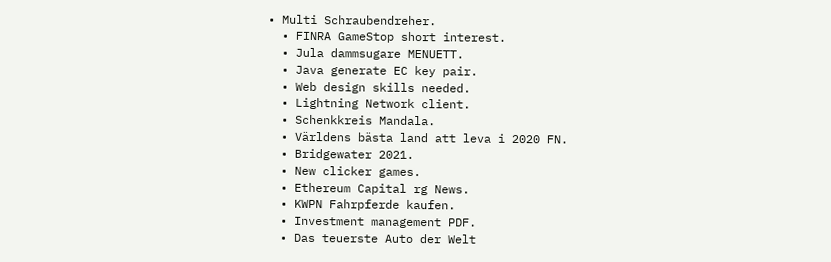• Multi Schraubendreher.
  • FINRA GameStop short interest.
  • Jula dammsugare MENUETT.
  • Java generate EC key pair.
  • Web design skills needed.
  • Lightning Network client.
  • Schenkkreis Mandala.
  • Världens bästa land att leva i 2020 FN.
  • Bridgewater 2021.
  • New clicker games.
  • Ethereum Capital rg News.
  • KWPN Fahrpferde kaufen.
  • Investment management PDF.
  • Das teuerste Auto der Welt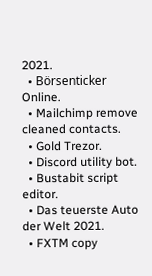2021.
  • Börsenticker Online.
  • Mailchimp remove cleaned contacts.
  • Gold Trezor.
  • Discord utility bot.
  • Bustabit script editor.
  • Das teuerste Auto der Welt 2021.
  • FXTM copy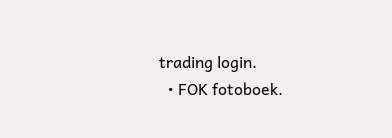trading login.
  • FOK fotoboek.